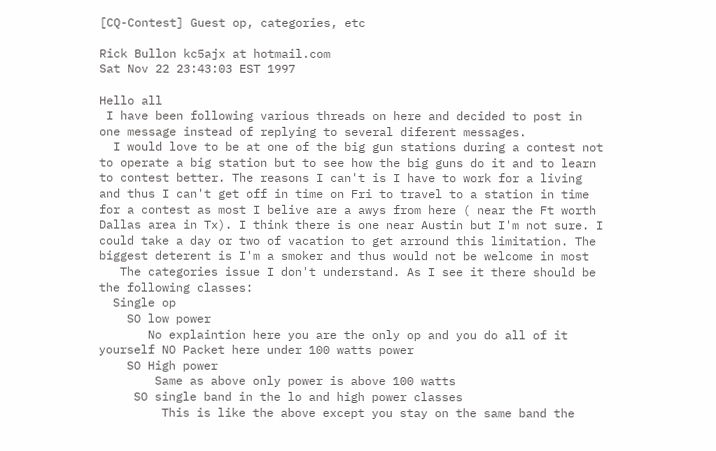[CQ-Contest] Guest op, categories, etc

Rick Bullon kc5ajx at hotmail.com
Sat Nov 22 23:43:03 EST 1997

Hello all
 I have been following various threads on here and decided to post in
one message instead of replying to several diferent messages.
  I would love to be at one of the big gun stations during a contest not
to operate a big station but to see how the big guns do it and to learn
to contest better. The reasons I can't is I have to work for a living
and thus I can't get off in time on Fri to travel to a station in time
for a contest as most I belive are a awys from here ( near the Ft worth
Dallas area in Tx). I think there is one near Austin but I'm not sure. I
could take a day or two of vacation to get arround this limitation. The
biggest deterent is I'm a smoker and thus would not be welcome in most
   The categories issue I don't understand. As I see it there should be
the following classes:
  Single op
    SO low power
       No explaintion here you are the only op and you do all of it
yourself NO Packet here under 100 watts power
    SO High power
        Same as above only power is above 100 watts
     SO single band in the lo and high power classes
         This is like the above except you stay on the same band the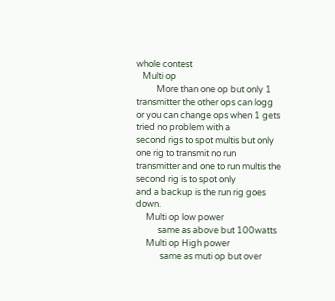whole contest
   Multi op
          More than one op but only 1 transmitter the other ops can logg
or you can change ops when 1 gets tried no problem with a
second rigs to spot multis but only one rig to transmit no run
transmitter and one to run multis the second rig is to spot only
and a backup is the run rig goes down.
     Multi op low power
           same as above but 100watts
     Multi op High power
            same as muti op but over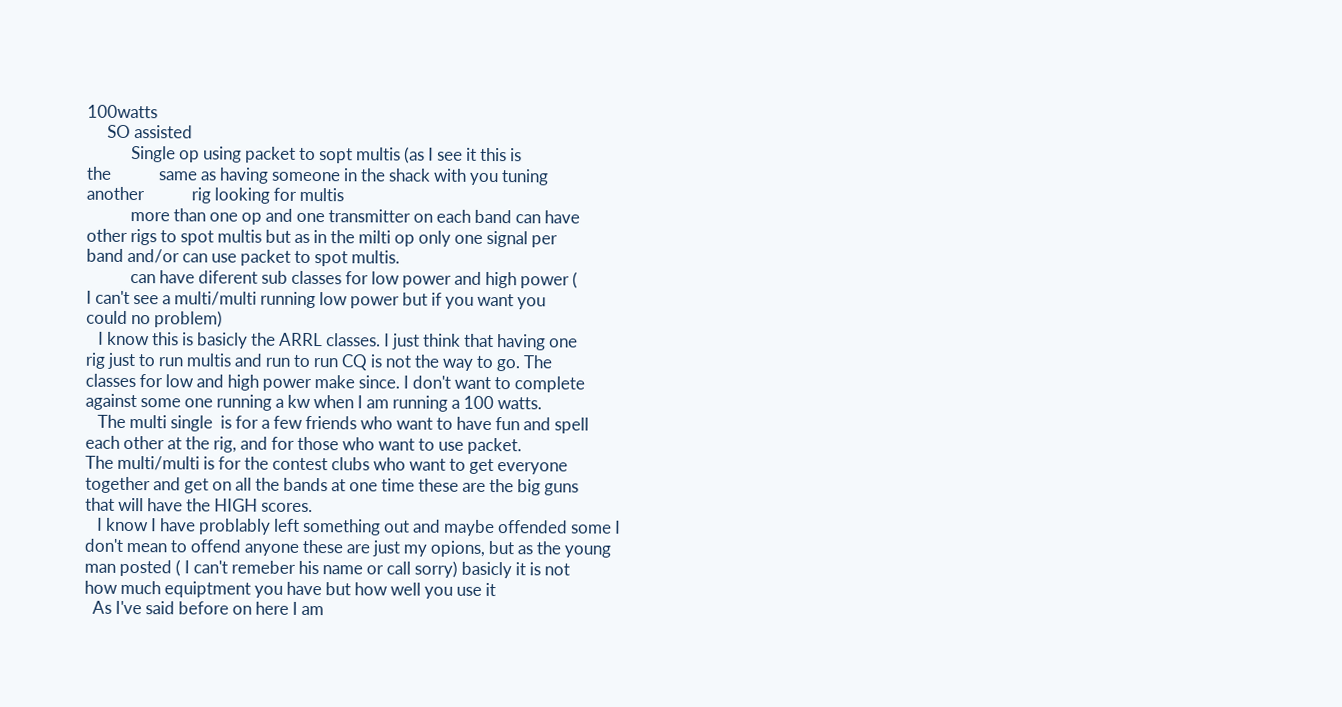100watts
     SO assisted
           Single op using packet to sopt multis (as I see it this is
the            same as having someone in the shack with you tuning
another            rig looking for multis
           more than one op and one transmitter on each band can have
other rigs to spot multis but as in the milti op only one signal per
band and/or can use packet to spot multis.
           can have diferent sub classes for low power and high power (
I can't see a multi/multi running low power but if you want you
could no problem)
   I know this is basicly the ARRL classes. I just think that having one
rig just to run multis and run to run CQ is not the way to go. The
classes for low and high power make since. I don't want to complete
against some one running a kw when I am running a 100 watts.
   The multi single  is for a few friends who want to have fun and spell
each other at the rig, and for those who want to use packet.
The multi/multi is for the contest clubs who want to get everyone
together and get on all the bands at one time these are the big guns
that will have the HIGH scores.
   I know I have problably left something out and maybe offended some I
don't mean to offend anyone these are just my opions, but as the young
man posted ( I can't remeber his name or call sorry) basicly it is not
how much equiptment you have but how well you use it
  As I've said before on here I am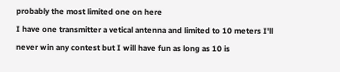probably the most limited one on here
I have one transmitter a vetical antenna and limited to 10 meters I'll
never win any contest but I will have fun as long as 10 is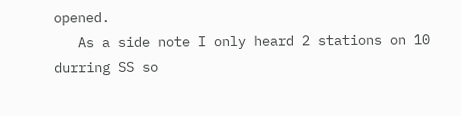opened.
   As a side note I only heard 2 stations on 10 durring SS so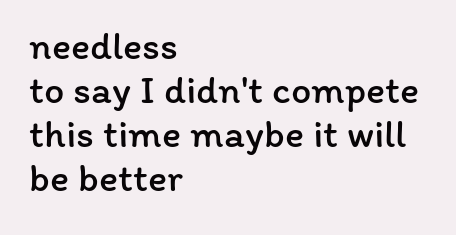needless
to say I didn't compete this time maybe it will be better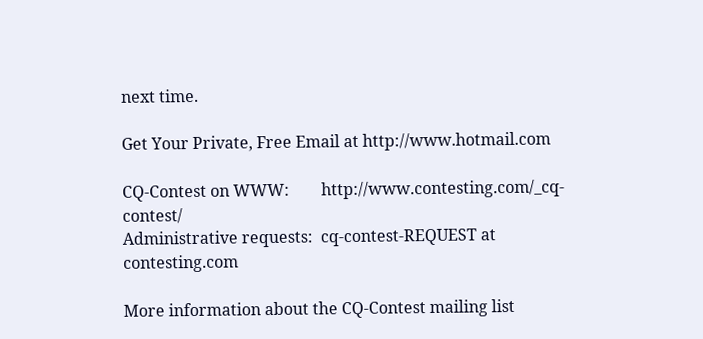next time.

Get Your Private, Free Email at http://www.hotmail.com

CQ-Contest on WWW:        http://www.contesting.com/_cq-contest/
Administrative requests:  cq-contest-REQUEST at contesting.com

More information about the CQ-Contest mailing list